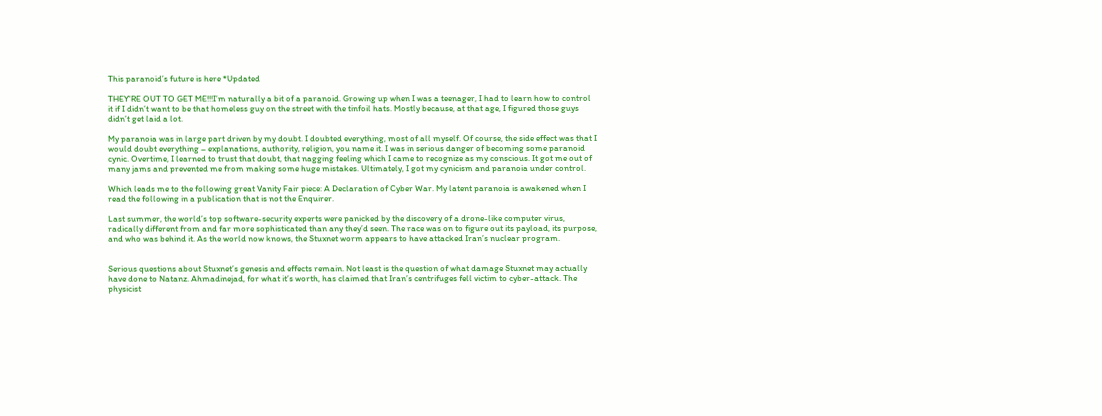This paranoid’s future is here *Updated

THEY'RE OUT TO GET ME!!!I’m naturally a bit of a paranoid. Growing up when I was a teenager, I had to learn how to control it if I didn’t want to be that homeless guy on the street with the tinfoil hats. Mostly because, at that age, I figured those guys didn’t get laid a lot.

My paranoia was in large part driven by my doubt. I doubted everything, most of all myself. Of course, the side effect was that I would doubt everything – explanations, authority, religion, you name it. I was in serious danger of becoming some paranoid cynic. Overtime, I learned to trust that doubt, that nagging feeling which I came to recognize as my conscious. It got me out of many jams and prevented me from making some huge mistakes. Ultimately, I got my cynicism and paranoia under control.

Which leads me to the following great Vanity Fair piece: A Declaration of Cyber War. My latent paranoia is awakened when I read the following in a publication that is not the Enquirer.

Last summer, the world’s top software-security experts were panicked by the discovery of a drone-like computer virus, radically different from and far more sophisticated than any they’d seen. The race was on to figure out its payload, its purpose, and who was behind it. As the world now knows, the Stuxnet worm appears to have attacked Iran’s nuclear program.


Serious questions about Stuxnet’s genesis and effects remain. Not least is the question of what damage Stuxnet may actually have done to Natanz. Ahmadinejad, for what it’s worth, has claimed that Iran’s centrifuges fell victim to cyber-attack. The physicist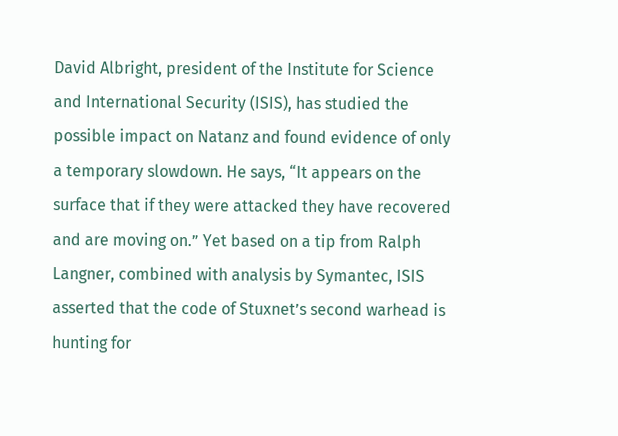David Albright, president of the Institute for Science and International Security (ISIS), has studied the possible impact on Natanz and found evidence of only a temporary slowdown. He says, “It appears on the surface that if they were attacked they have recovered and are moving on.” Yet based on a tip from Ralph Langner, combined with analysis by Symantec, ISIS asserted that the code of Stuxnet’s second warhead is hunting for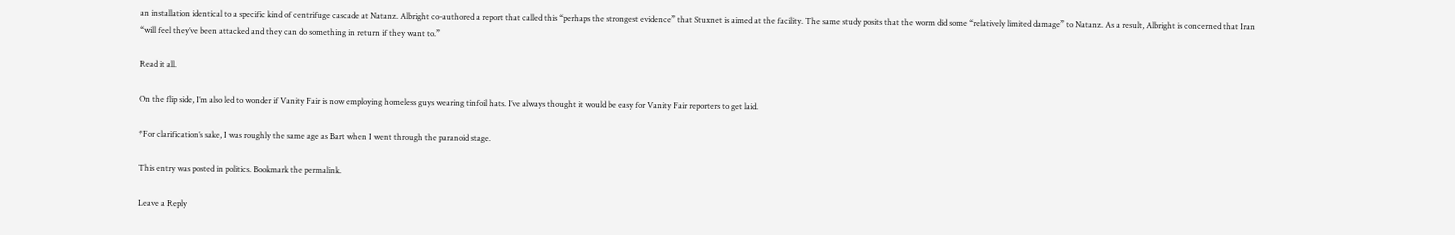an installation identical to a specific kind of centrifuge cascade at Natanz. Albright co-authored a report that called this “perhaps the strongest evidence” that Stuxnet is aimed at the facility. The same study posits that the worm did some “relatively limited damage” to Natanz. As a result, Albright is concerned that Iran “will feel they’ve been attacked and they can do something in return if they want to.”

Read it all.

On the flip side, I’m also led to wonder if Vanity Fair is now employing homeless guys wearing tinfoil hats. I’ve always thought it would be easy for Vanity Fair reporters to get laid.

*For clarification’s sake, I was roughly the same age as Bart when I went through the paranoid stage.

This entry was posted in politics. Bookmark the permalink.

Leave a Reply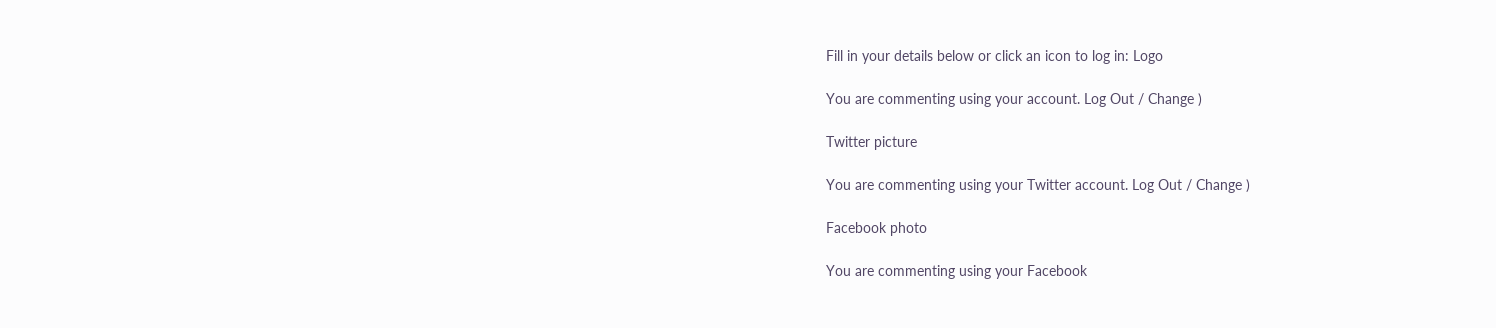Fill in your details below or click an icon to log in: Logo

You are commenting using your account. Log Out / Change )

Twitter picture

You are commenting using your Twitter account. Log Out / Change )

Facebook photo

You are commenting using your Facebook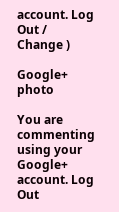account. Log Out / Change )

Google+ photo

You are commenting using your Google+ account. Log Out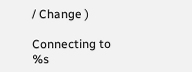/ Change )

Connecting to %s